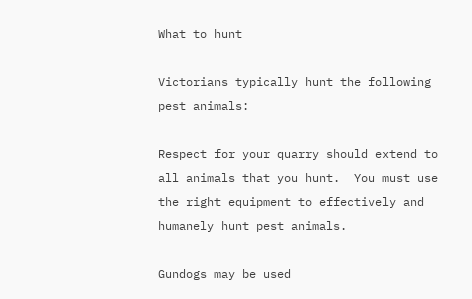What to hunt

Victorians typically hunt the following pest animals:

Respect for your quarry should extend to all animals that you hunt.  You must use the right equipment to effectively and humanely hunt pest animals.

Gundogs may be used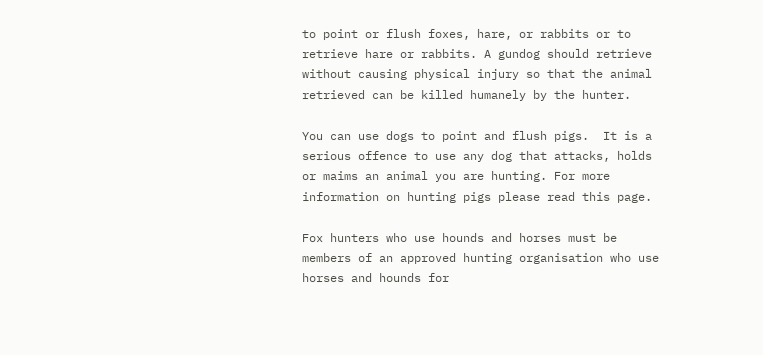to point or flush foxes, hare, or rabbits or to retrieve hare or rabbits. A gundog should retrieve without causing physical injury so that the animal retrieved can be killed humanely by the hunter.

You can use dogs to point and flush pigs.  It is a serious offence to use any dog that attacks, holds or maims an animal you are hunting. For more information on hunting pigs please read this page.

Fox hunters who use hounds and horses must be members of an approved hunting organisation who use horses and hounds for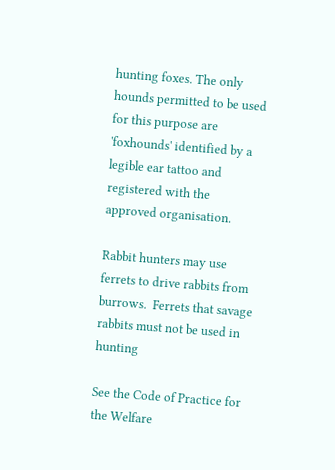hunting foxes. The only hounds permitted to be used for this purpose are 'foxhounds' identified by a legible ear tattoo and registered with the approved organisation.

Rabbit hunters may use ferrets to drive rabbits from burrows.  Ferrets that savage rabbits must not be used in hunting

See the Code of Practice for the Welfare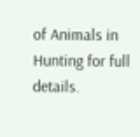of Animals in Hunting for full details.